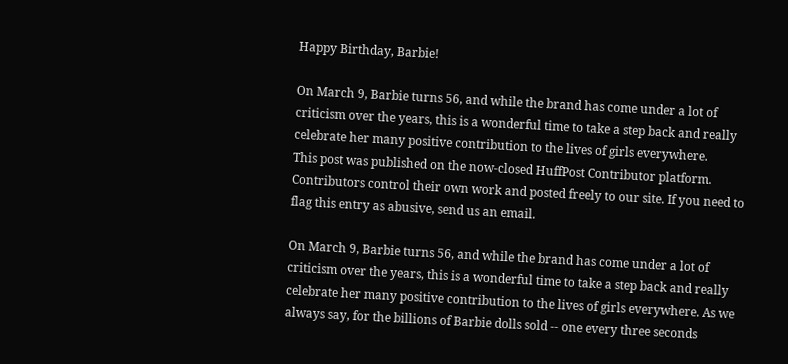Happy Birthday, Barbie!

On March 9, Barbie turns 56, and while the brand has come under a lot of criticism over the years, this is a wonderful time to take a step back and really celebrate her many positive contribution to the lives of girls everywhere.
This post was published on the now-closed HuffPost Contributor platform. Contributors control their own work and posted freely to our site. If you need to flag this entry as abusive, send us an email.

On March 9, Barbie turns 56, and while the brand has come under a lot of criticism over the years, this is a wonderful time to take a step back and really celebrate her many positive contribution to the lives of girls everywhere. As we always say, for the billions of Barbie dolls sold -- one every three seconds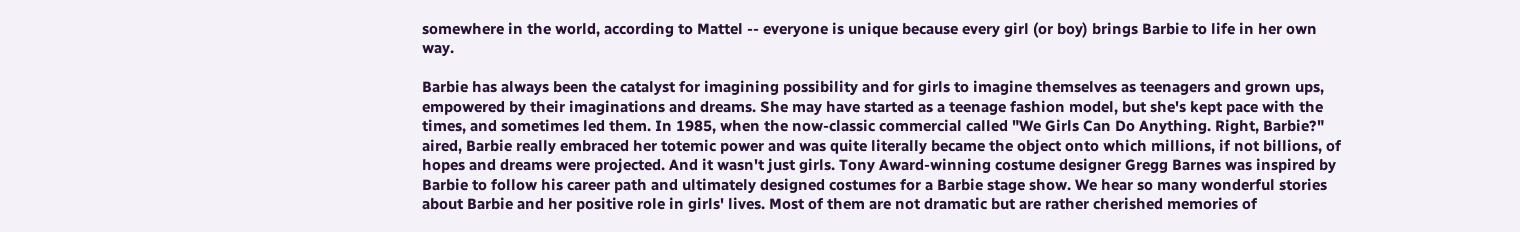somewhere in the world, according to Mattel -- everyone is unique because every girl (or boy) brings Barbie to life in her own way.

Barbie has always been the catalyst for imagining possibility and for girls to imagine themselves as teenagers and grown ups, empowered by their imaginations and dreams. She may have started as a teenage fashion model, but she's kept pace with the times, and sometimes led them. In 1985, when the now-classic commercial called "We Girls Can Do Anything. Right, Barbie?" aired, Barbie really embraced her totemic power and was quite literally became the object onto which millions, if not billions, of hopes and dreams were projected. And it wasn't just girls. Tony Award-winning costume designer Gregg Barnes was inspired by Barbie to follow his career path and ultimately designed costumes for a Barbie stage show. We hear so many wonderful stories about Barbie and her positive role in girls' lives. Most of them are not dramatic but are rather cherished memories of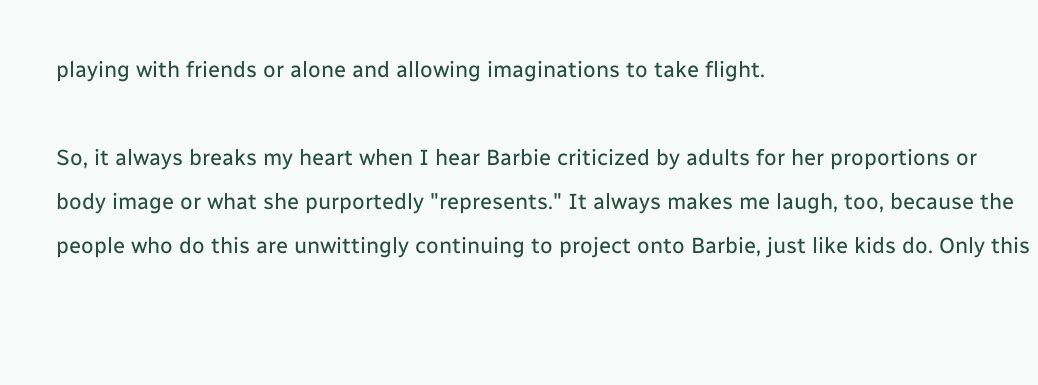playing with friends or alone and allowing imaginations to take flight.

So, it always breaks my heart when I hear Barbie criticized by adults for her proportions or body image or what she purportedly "represents." It always makes me laugh, too, because the people who do this are unwittingly continuing to project onto Barbie, just like kids do. Only this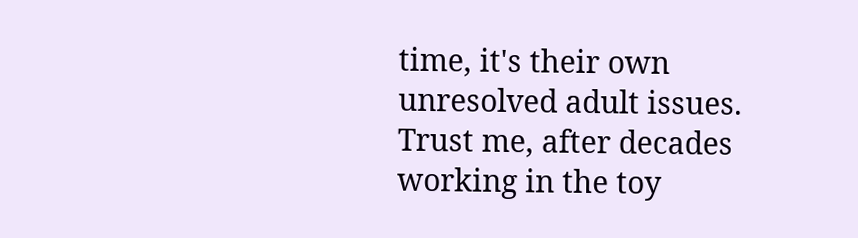time, it's their own unresolved adult issues. Trust me, after decades working in the toy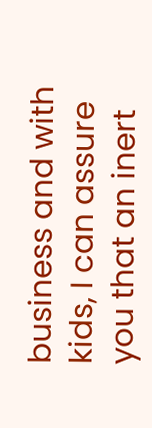business and with kids, I can assure you that an inert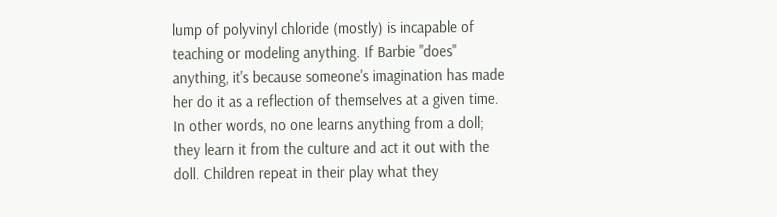lump of polyvinyl chloride (mostly) is incapable of teaching or modeling anything. If Barbie "does" anything, it's because someone's imagination has made her do it as a reflection of themselves at a given time. In other words, no one learns anything from a doll; they learn it from the culture and act it out with the doll. Children repeat in their play what they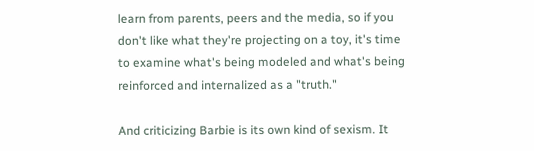learn from parents, peers and the media, so if you don't like what they're projecting on a toy, it's time to examine what's being modeled and what's being reinforced and internalized as a "truth."

And criticizing Barbie is its own kind of sexism. It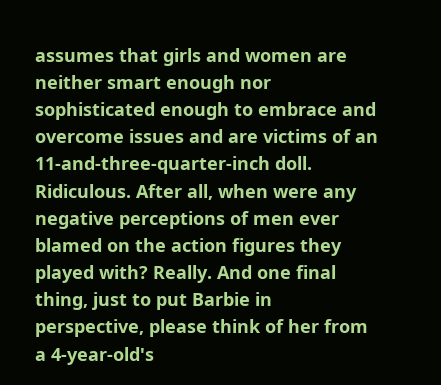assumes that girls and women are neither smart enough nor sophisticated enough to embrace and overcome issues and are victims of an 11-and-three-quarter-inch doll. Ridiculous. After all, when were any negative perceptions of men ever blamed on the action figures they played with? Really. And one final thing, just to put Barbie in perspective, please think of her from a 4-year-old's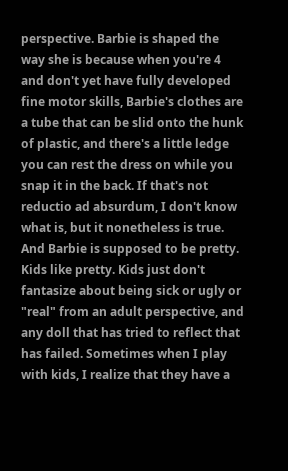perspective. Barbie is shaped the way she is because when you're 4 and don't yet have fully developed fine motor skills, Barbie's clothes are a tube that can be slid onto the hunk of plastic, and there's a little ledge you can rest the dress on while you snap it in the back. If that's not reductio ad absurdum, I don't know what is, but it nonetheless is true. And Barbie is supposed to be pretty. Kids like pretty. Kids just don't fantasize about being sick or ugly or "real" from an adult perspective, and any doll that has tried to reflect that has failed. Sometimes when I play with kids, I realize that they have a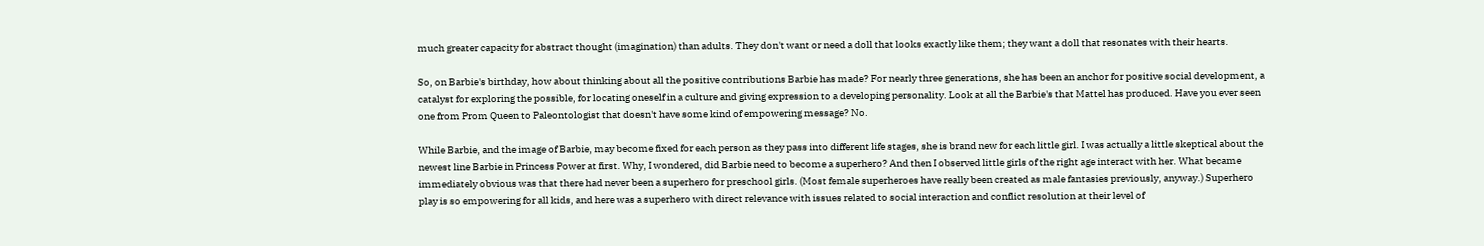much greater capacity for abstract thought (imagination) than adults. They don't want or need a doll that looks exactly like them; they want a doll that resonates with their hearts.

So, on Barbie's birthday, how about thinking about all the positive contributions Barbie has made? For nearly three generations, she has been an anchor for positive social development, a catalyst for exploring the possible, for locating oneself in a culture and giving expression to a developing personality. Look at all the Barbie's that Mattel has produced. Have you ever seen one from Prom Queen to Paleontologist that doesn't have some kind of empowering message? No.

While Barbie, and the image of Barbie, may become fixed for each person as they pass into different life stages, she is brand new for each little girl. I was actually a little skeptical about the newest line Barbie in Princess Power at first. Why, I wondered, did Barbie need to become a superhero? And then I observed little girls of the right age interact with her. What became immediately obvious was that there had never been a superhero for preschool girls. (Most female superheroes have really been created as male fantasies previously, anyway.) Superhero play is so empowering for all kids, and here was a superhero with direct relevance with issues related to social interaction and conflict resolution at their level of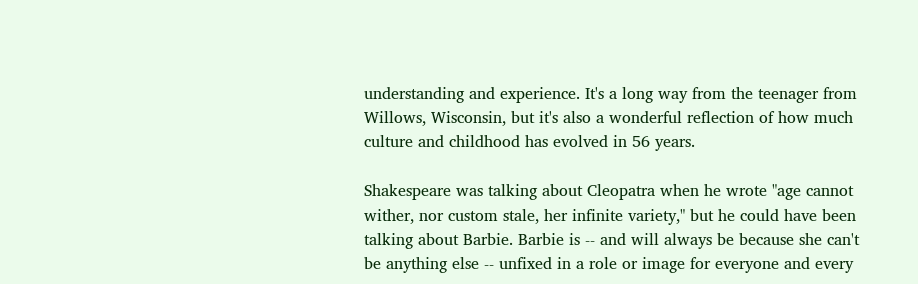understanding and experience. It's a long way from the teenager from Willows, Wisconsin, but it's also a wonderful reflection of how much culture and childhood has evolved in 56 years.

Shakespeare was talking about Cleopatra when he wrote "age cannot wither, nor custom stale, her infinite variety," but he could have been talking about Barbie. Barbie is -- and will always be because she can't be anything else -- unfixed in a role or image for everyone and every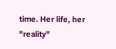time. Her life, her "reality"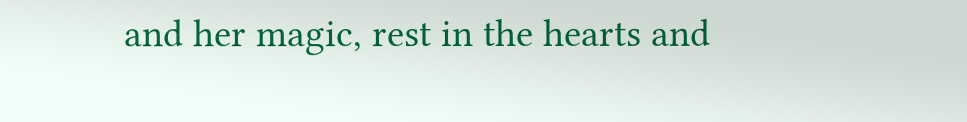and her magic, rest in the hearts and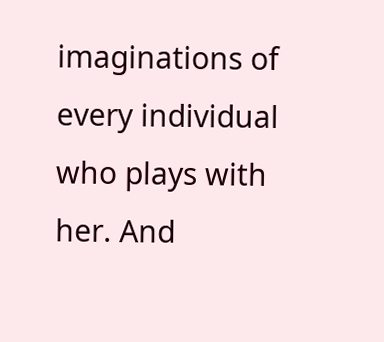imaginations of every individual who plays with her. And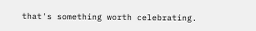that's something worth celebrating.